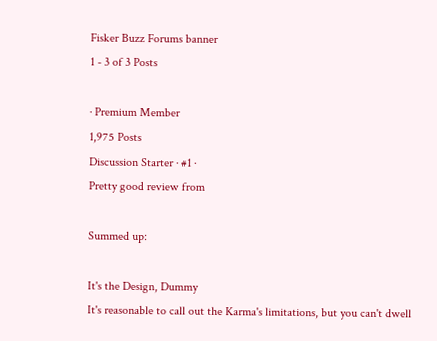Fisker Buzz Forums banner
1 - 3 of 3 Posts

· Premium Member
1,975 Posts
Discussion Starter · #1 ·
Pretty good review from

Summed up:

It's the Design, Dummy
It's reasonable to call out the Karma's limitations, but you can't dwell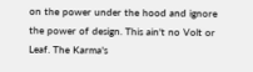on the power under the hood and ignore the power of design. This ain't no Volt or Leaf. The Karma's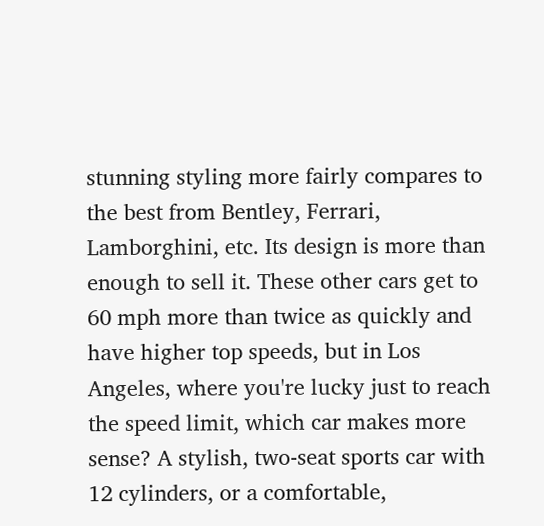stunning styling more fairly compares to the best from Bentley, Ferrari, Lamborghini, etc. Its design is more than enough to sell it. These other cars get to 60 mph more than twice as quickly and have higher top speeds, but in Los Angeles, where you're lucky just to reach the speed limit, which car makes more sense? A stylish, two-seat sports car with 12 cylinders, or a comfortable,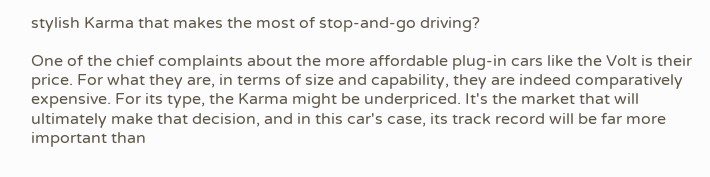stylish Karma that makes the most of stop-and-go driving?

One of the chief complaints about the more affordable plug-in cars like the Volt is their price. For what they are, in terms of size and capability, they are indeed comparatively expensive. For its type, the Karma might be underpriced. It's the market that will ultimately make that decision, and in this car's case, its track record will be far more important than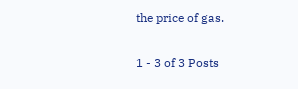the price of gas.

1 - 3 of 3 Posts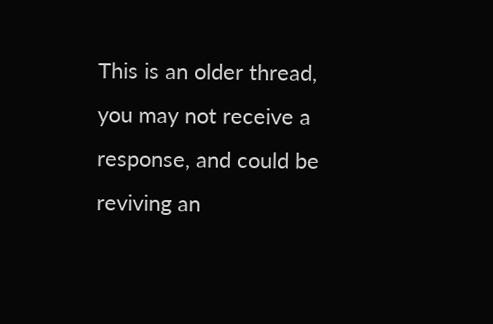This is an older thread, you may not receive a response, and could be reviving an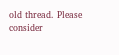old thread. Please consider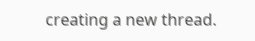creating a new thread.